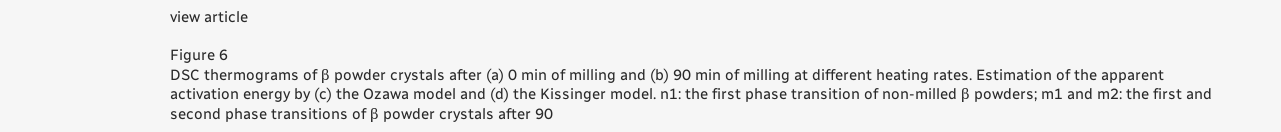view article

Figure 6
DSC thermograms of β powder crystals after (a) 0 min of milling and (b) 90 min of milling at different heating rates. Estimation of the apparent activation energy by (c) the Ozawa model and (d) the Kissinger model. n1: the first phase transition of non-milled β powders; m1 and m2: the first and second phase transitions of β powder crystals after 90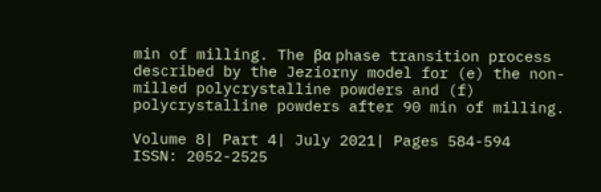min of milling. The βα phase transition process described by the Jeziorny model for (e) the non-milled polycrystalline powders and (f) polycrystalline powders after 90 min of milling.

Volume 8| Part 4| July 2021| Pages 584-594
ISSN: 2052-2525